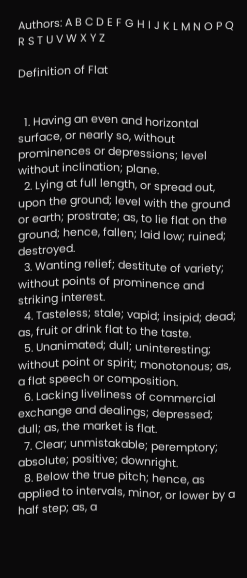Authors: A B C D E F G H I J K L M N O P Q R S T U V W X Y Z

Definition of Flat


  1. Having an even and horizontal surface, or nearly so, without prominences or depressions; level without inclination; plane.
  2. Lying at full length, or spread out, upon the ground; level with the ground or earth; prostrate; as, to lie flat on the ground; hence, fallen; laid low; ruined; destroyed.
  3. Wanting relief; destitute of variety; without points of prominence and striking interest.
  4. Tasteless; stale; vapid; insipid; dead; as, fruit or drink flat to the taste.
  5. Unanimated; dull; uninteresting; without point or spirit; monotonous; as, a flat speech or composition.
  6. Lacking liveliness of commercial exchange and dealings; depressed; dull; as, the market is flat.
  7. Clear; unmistakable; peremptory; absolute; positive; downright.
  8. Below the true pitch; hence, as applied to intervals, minor, or lower by a half step; as, a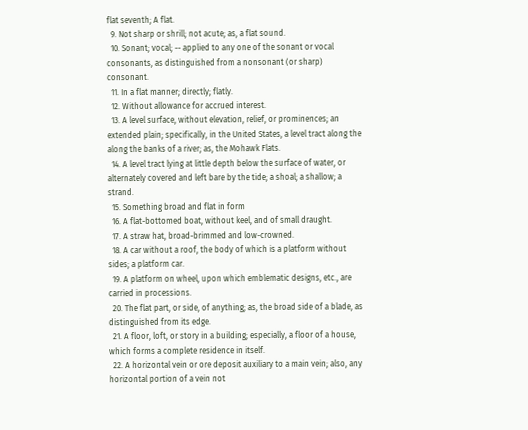flat seventh; A flat.
  9. Not sharp or shrill; not acute; as, a flat sound.
  10. Sonant; vocal; -- applied to any one of the sonant or vocal consonants, as distinguished from a nonsonant (or sharp) consonant.
  11. In a flat manner; directly; flatly.
  12. Without allowance for accrued interest.
  13. A level surface, without elevation, relief, or prominences; an extended plain; specifically, in the United States, a level tract along the along the banks of a river; as, the Mohawk Flats.
  14. A level tract lying at little depth below the surface of water, or alternately covered and left bare by the tide; a shoal; a shallow; a strand.
  15. Something broad and flat in form
  16. A flat-bottomed boat, without keel, and of small draught.
  17. A straw hat, broad-brimmed and low-crowned.
  18. A car without a roof, the body of which is a platform without sides; a platform car.
  19. A platform on wheel, upon which emblematic designs, etc., are carried in processions.
  20. The flat part, or side, of anything; as, the broad side of a blade, as distinguished from its edge.
  21. A floor, loft, or story in a building; especially, a floor of a house, which forms a complete residence in itself.
  22. A horizontal vein or ore deposit auxiliary to a main vein; also, any horizontal portion of a vein not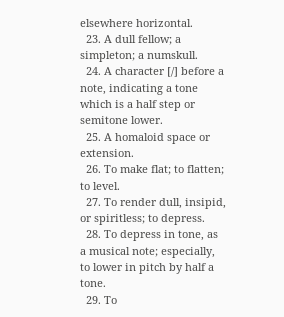elsewhere horizontal.
  23. A dull fellow; a simpleton; a numskull.
  24. A character [/] before a note, indicating a tone which is a half step or semitone lower.
  25. A homaloid space or extension.
  26. To make flat; to flatten; to level.
  27. To render dull, insipid, or spiritless; to depress.
  28. To depress in tone, as a musical note; especially, to lower in pitch by half a tone.
  29. To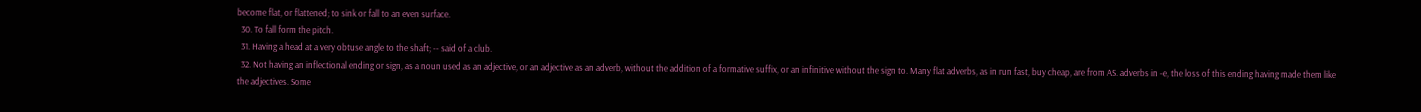become flat, or flattened; to sink or fall to an even surface.
  30. To fall form the pitch.
  31. Having a head at a very obtuse angle to the shaft; -- said of a club.
  32. Not having an inflectional ending or sign, as a noun used as an adjective, or an adjective as an adverb, without the addition of a formative suffix, or an infinitive without the sign to. Many flat adverbs, as in run fast, buy cheap, are from AS. adverbs in -e, the loss of this ending having made them like the adjectives. Some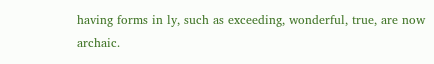having forms in ly, such as exceeding, wonderful, true, are now archaic.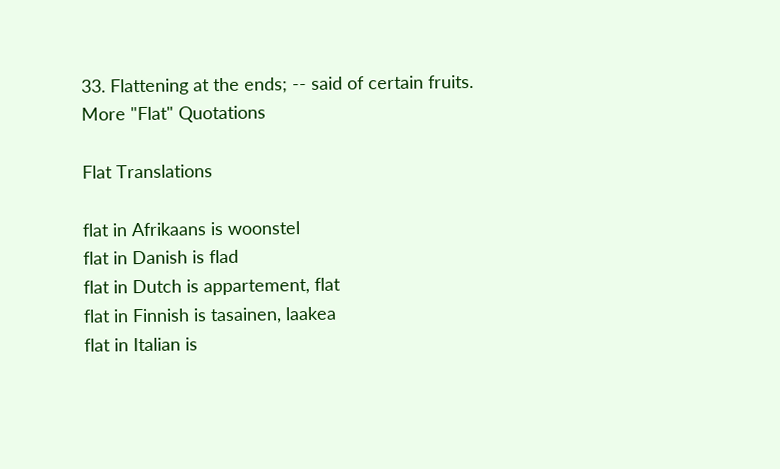33. Flattening at the ends; -- said of certain fruits.
More "Flat" Quotations

Flat Translations

flat in Afrikaans is woonstel
flat in Danish is flad
flat in Dutch is appartement, flat
flat in Finnish is tasainen, laakea
flat in Italian is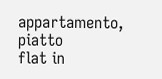appartamento, piatto
flat in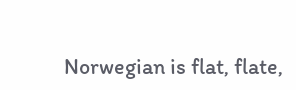Norwegian is flat, flate,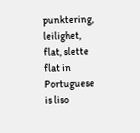punktering, leilighet, flat, slette
flat in Portuguese is liso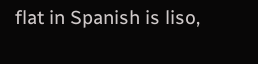flat in Spanish is liso,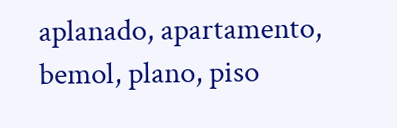aplanado, apartamento, bemol, plano, piso